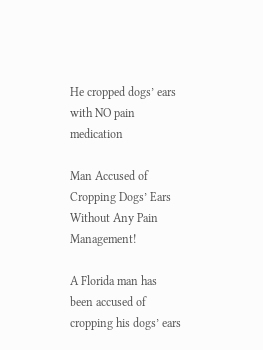He cropped dogs’ ears with NO pain medication

Man Accused of Cropping Dogs’ Ears Without Any Pain Management!

A Florida man has been accused of cropping his dogs’ ears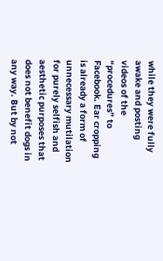while they were fully awake and posting videos of the “procedures” to Facebook. Ear cropping is already a form of unnecessary mutilation for purely selfish and aesthetic purposes that does not benefit dogs in any way. But by not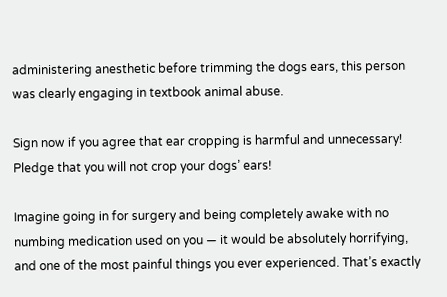administering anesthetic before trimming the dogs ears, this person was clearly engaging in textbook animal abuse.

Sign now if you agree that ear cropping is harmful and unnecessary! Pledge that you will not crop your dogs’ ears!

Imagine going in for surgery and being completely awake with no numbing medication used on you — it would be absolutely horrifying, and one of the most painful things you ever experienced. That’s exactly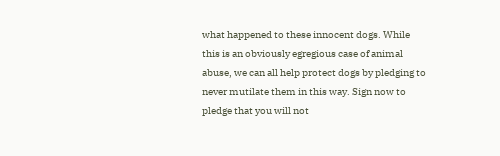what happened to these innocent dogs. While this is an obviously egregious case of animal abuse, we can all help protect dogs by pledging to never mutilate them in this way. Sign now to pledge that you will not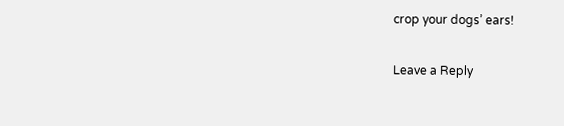crop your dogs’ ears!

Leave a Reply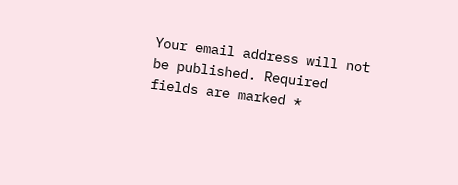Your email address will not be published. Required fields are marked *